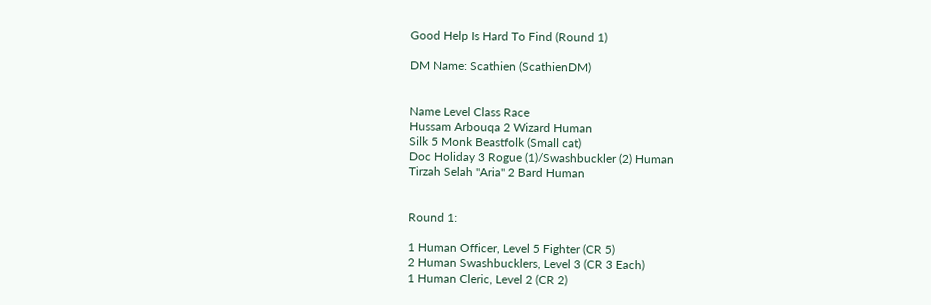Good Help Is Hard To Find (Round 1)

DM Name: Scathien (ScathienDM)


Name Level Class Race
Hussam Arbouqa 2 Wizard Human
Silk 5 Monk Beastfolk (Small cat)
Doc Holiday 3 Rogue (1)/Swashbuckler (2) Human
Tirzah Selah "Aria" 2 Bard Human


Round 1:

1 Human Officer, Level 5 Fighter (CR 5)
2 Human Swashbucklers, Level 3 (CR 3 Each)
1 Human Cleric, Level 2 (CR 2)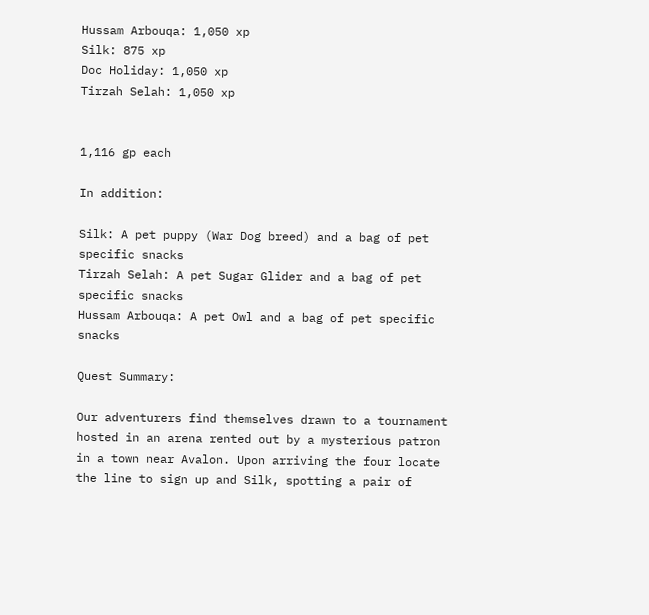Hussam Arbouqa: 1,050 xp
Silk: 875 xp
Doc Holiday: 1,050 xp
Tirzah Selah: 1,050 xp


1,116 gp each

In addition:

Silk: A pet puppy (War Dog breed) and a bag of pet specific snacks
Tirzah Selah: A pet Sugar Glider and a bag of pet specific snacks
Hussam Arbouqa: A pet Owl and a bag of pet specific snacks

Quest Summary:

Our adventurers find themselves drawn to a tournament hosted in an arena rented out by a mysterious patron in a town near Avalon. Upon arriving the four locate the line to sign up and Silk, spotting a pair of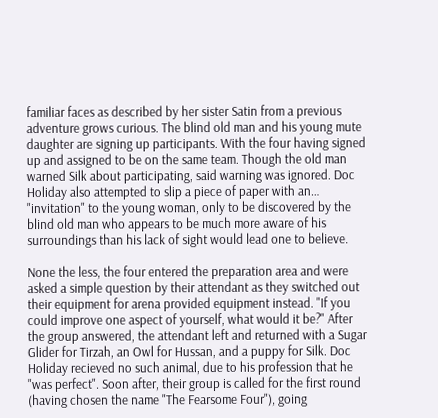familiar faces as described by her sister Satin from a previous adventure grows curious. The blind old man and his young mute daughter are signing up participants. With the four having signed up and assigned to be on the same team. Though the old man warned Silk about participating, said warning was ignored. Doc Holiday also attempted to slip a piece of paper with an… "invitation" to the young woman, only to be discovered by the blind old man who appears to be much more aware of his surroundings than his lack of sight would lead one to believe.

None the less, the four entered the preparation area and were asked a simple question by their attendant as they switched out their equipment for arena provided equipment instead. "If you could improve one aspect of yourself, what would it be?" After the group answered, the attendant left and returned with a Sugar Glider for Tirzah, an Owl for Hussan, and a puppy for Silk. Doc Holiday recieved no such animal, due to his profession that he "was perfect". Soon after, their group is called for the first round (having chosen the name "The Fearsome Four"), going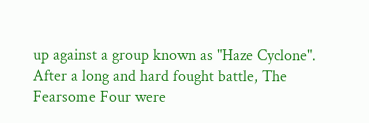up against a group known as "Haze Cyclone". After a long and hard fought battle, The Fearsome Four were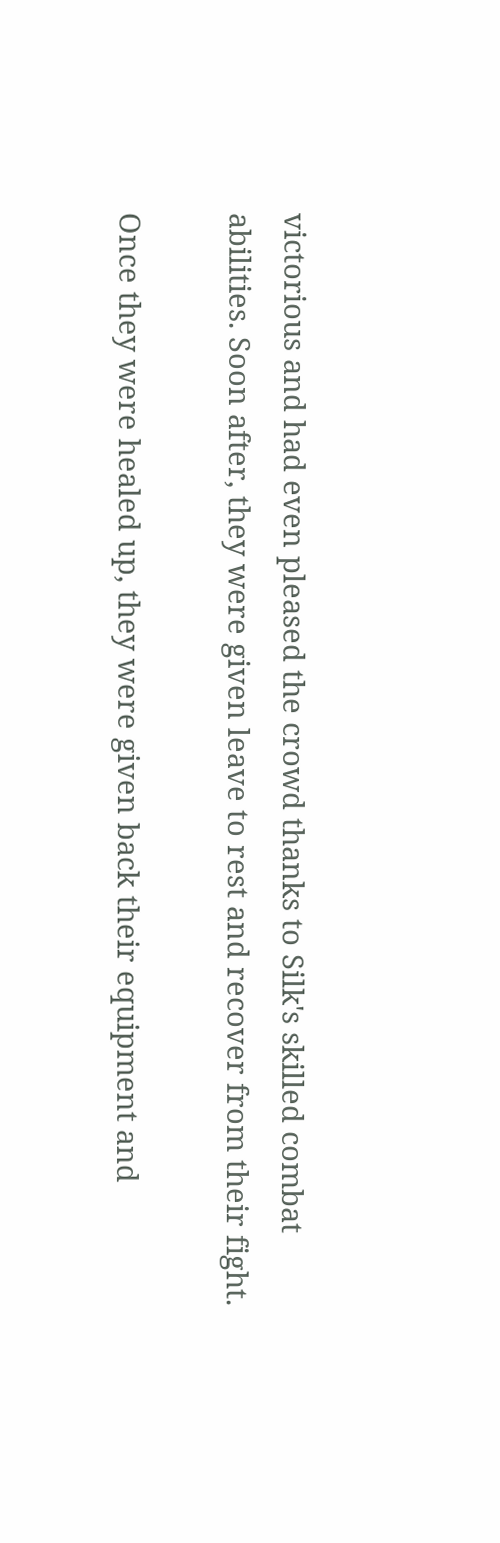victorious and had even pleased the crowd thanks to Silk's skilled combat abilities. Soon after, they were given leave to rest and recover from their fight.

Once they were healed up, they were given back their equipment and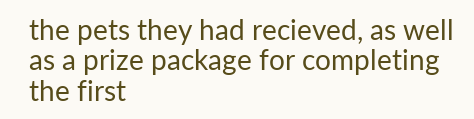the pets they had recieved, as well as a prize package for completing the first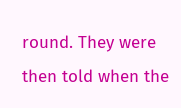round. They were then told when the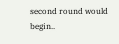second round would begin..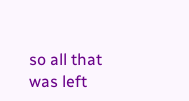so all that was left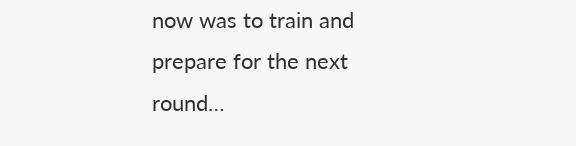now was to train and prepare for the next round…